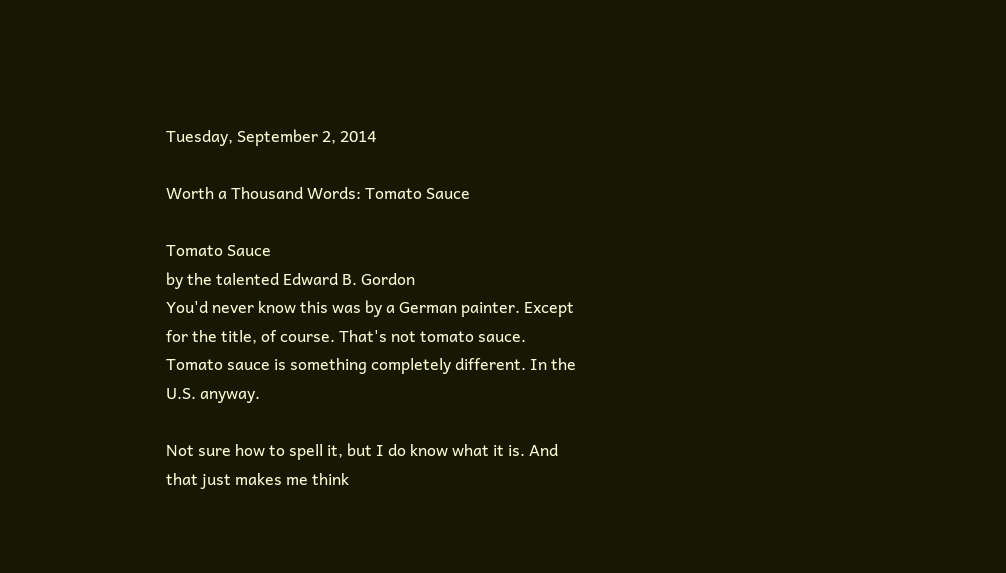Tuesday, September 2, 2014

Worth a Thousand Words: Tomato Sauce

Tomato Sauce
by the talented Edward B. Gordon
You'd never know this was by a German painter. Except for the title, of course. That's not tomato sauce. Tomato sauce is something completely different. In the U.S. anyway.

Not sure how to spell it, but I do know what it is. And that just makes me think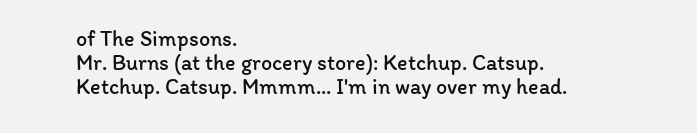of The Simpsons.
Mr. Burns (at the grocery store): Ketchup. Catsup. Ketchup. Catsup. Mmmm... I'm in way over my head.